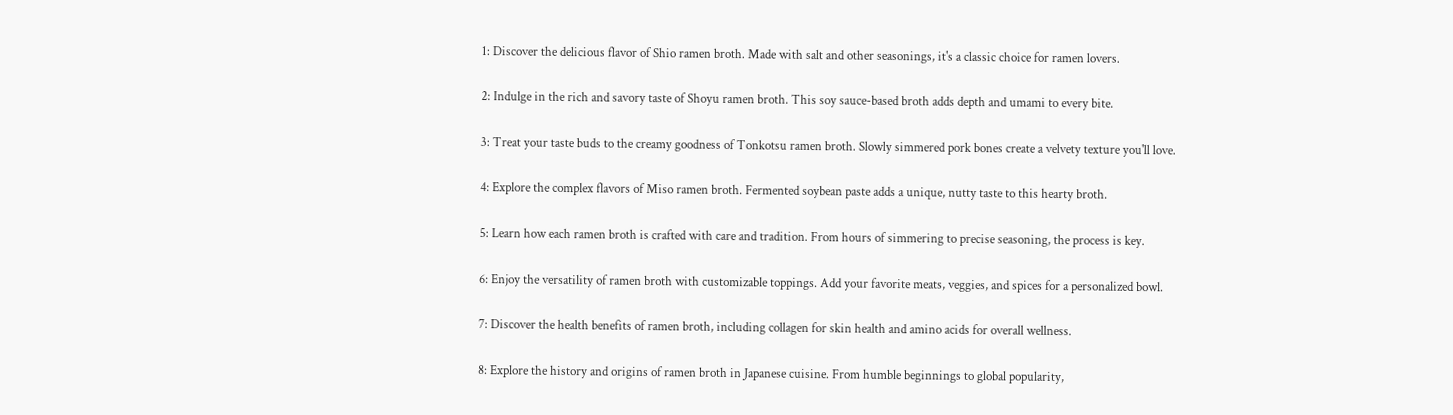1: Discover the delicious flavor of Shio ramen broth. Made with salt and other seasonings, it's a classic choice for ramen lovers.

2: Indulge in the rich and savory taste of Shoyu ramen broth. This soy sauce-based broth adds depth and umami to every bite.

3: Treat your taste buds to the creamy goodness of Tonkotsu ramen broth. Slowly simmered pork bones create a velvety texture you'll love.

4: Explore the complex flavors of Miso ramen broth. Fermented soybean paste adds a unique, nutty taste to this hearty broth.

5: Learn how each ramen broth is crafted with care and tradition. From hours of simmering to precise seasoning, the process is key.

6: Enjoy the versatility of ramen broth with customizable toppings. Add your favorite meats, veggies, and spices for a personalized bowl.

7: Discover the health benefits of ramen broth, including collagen for skin health and amino acids for overall wellness.

8: Explore the history and origins of ramen broth in Japanese cuisine. From humble beginnings to global popularity,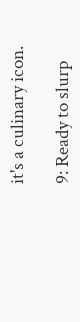it's a culinary icon.

9: Ready to slurp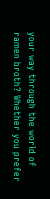your way through the world of ramen broth? Whether you prefer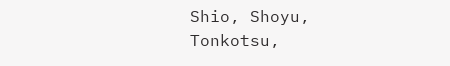Shio, Shoyu, Tonkotsu,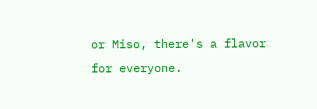or Miso, there's a flavor for everyone.